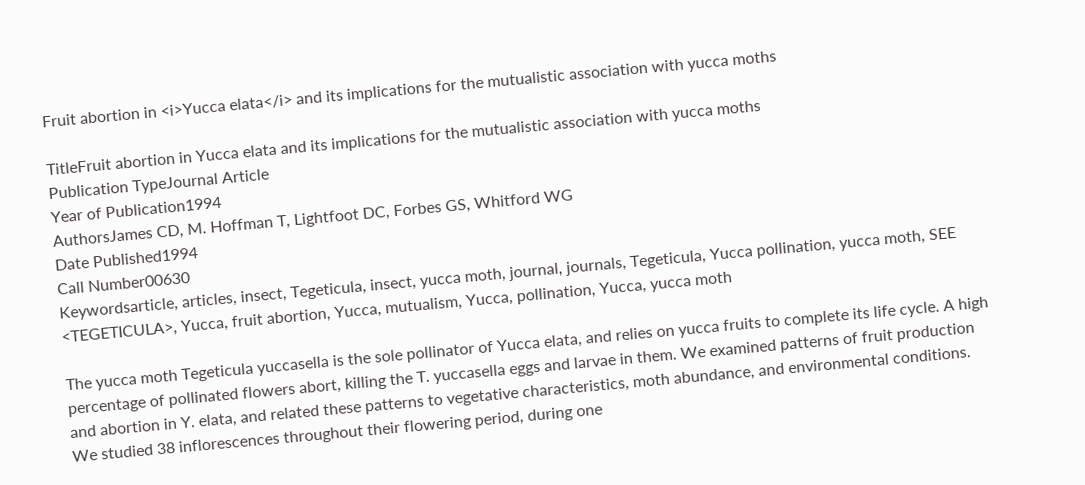Fruit abortion in <i>Yucca elata</i> and its implications for the mutualistic association with yucca moths

TitleFruit abortion in Yucca elata and its implications for the mutualistic association with yucca moths
Publication TypeJournal Article
Year of Publication1994
AuthorsJames CD, M. Hoffman T, Lightfoot DC, Forbes GS, Whitford WG
Date Published1994
Call Number00630
Keywordsarticle, articles, insect, Tegeticula, insect, yucca moth, journal, journals, Tegeticula, Yucca pollination, yucca moth, SEE <TEGETICULA>, Yucca, fruit abortion, Yucca, mutualism, Yucca, pollination, Yucca, yucca moth

The yucca moth Tegeticula yuccasella is the sole pollinator of Yucca elata, and relies on yucca fruits to complete its life cycle. A high percentage of pollinated flowers abort, killing the T. yuccasella eggs and larvae in them. We examined patterns of fruit production and abortion in Y. elata, and related these patterns to vegetative characteristics, moth abundance, and environmental conditions. We studied 38 inflorescences throughout their flowering period, during one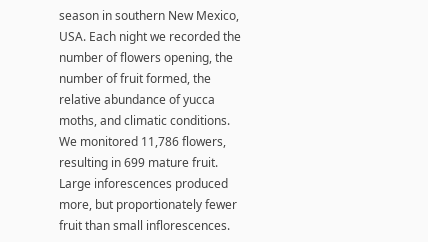season in southern New Mexico, USA. Each night we recorded the number of flowers opening, the number of fruit formed, the relative abundance of yucca moths, and climatic conditions. We monitored 11,786 flowers, resulting in 699 mature fruit. Large inforescences produced more, but proportionately fewer fruit than small inflorescences.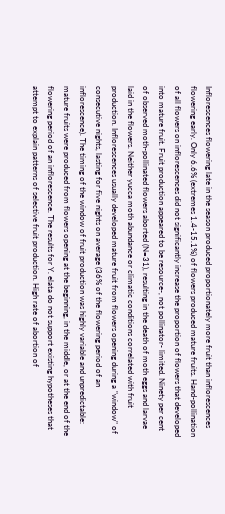Inflorescences flowering late in the season produced proportionately more fruit than inflorescences flowering early. Only 6.6% (extremes 1.4-15.1%) of flowers produced mature fruits. Hand-pollination of all flowers on inflorescences did not significantly increase the proportion of flowers that developed into mature fruit. Fruit production appeared to be resource-, not pollinator- limited. Ninety per cent of observed moth-pollinated flowers aborted (N=31), resulting in the death of moth eggs and larvae laid in the flowers. Neither yucca moth abundance or climatic conditions correlated with fruit production. Inflorescences usually developed mature fruit from flowers opening during a "window" of consecutive nights, lasting for five nights on average (36% of the flowering period of an inflorescence). The timing of the window of fruit production was highly variable and unpredictable: mature fruits were produced from flowers opening at the beginning, in the middle, or at the end of the flowering period of an inflorescence. The results for Y. elata do not support existing hypotheses that attempt to explain patterns of selective fruit production. High rate of abortion of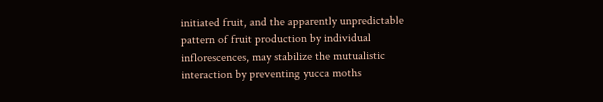initiated fruit, and the apparently unpredictable pattern of fruit production by individual inflorescences, may stabilize the mutualistic interaction by preventing yucca moths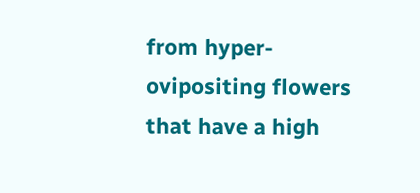from hyper-ovipositing flowers that have a high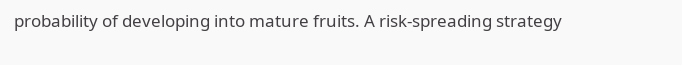probability of developing into mature fruits. A risk-spreading strategy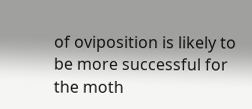of oviposition is likely to be more successful for the moth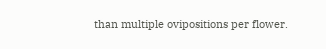than multiple ovipositions per flower.